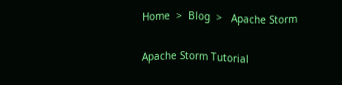Home  >  Blog  >   Apache Storm

Apache Storm Tutorial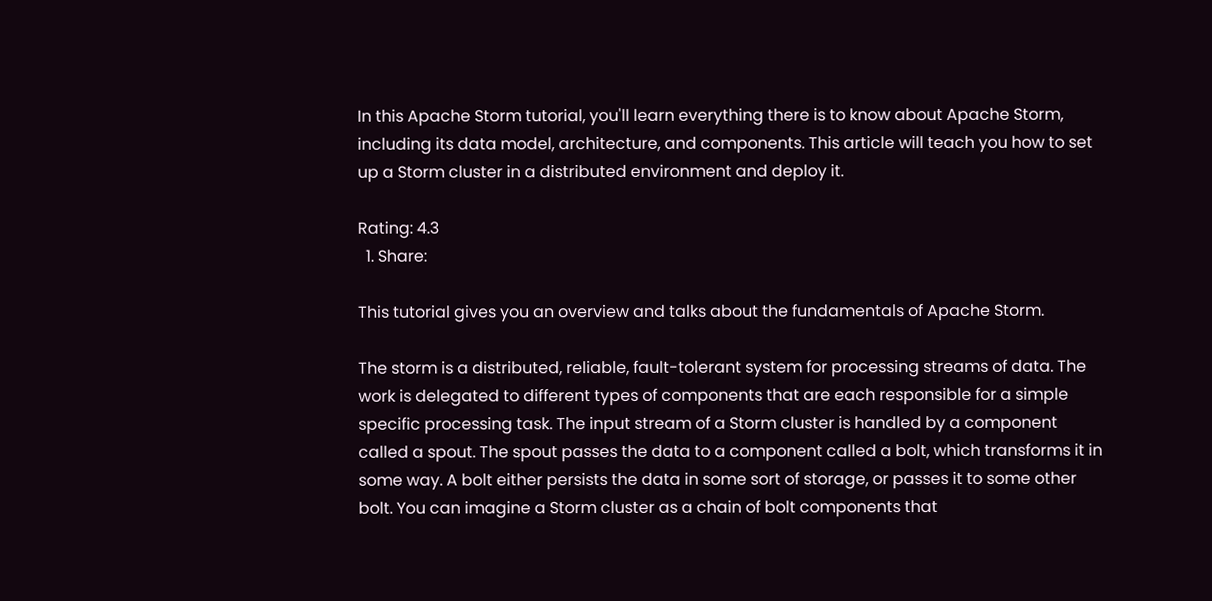In this Apache Storm tutorial, you'll learn everything there is to know about Apache Storm, including its data model, architecture, and components. This article will teach you how to set up a Storm cluster in a distributed environment and deploy it.

Rating: 4.3
  1. Share:

This tutorial gives you an overview and talks about the fundamentals of Apache Storm.

The storm is a distributed, reliable, fault-tolerant system for processing streams of data. The work is delegated to different types of components that are each responsible for a simple specific processing task. The input stream of a Storm cluster is handled by a component called a spout. The spout passes the data to a component called a bolt, which transforms it in some way. A bolt either persists the data in some sort of storage, or passes it to some other bolt. You can imagine a Storm cluster as a chain of bolt components that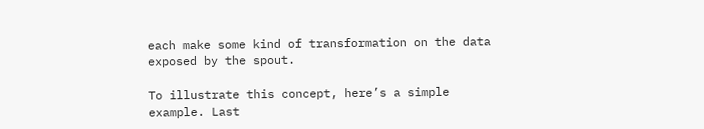each make some kind of transformation on the data exposed by the spout.

To illustrate this concept, here’s a simple example. Last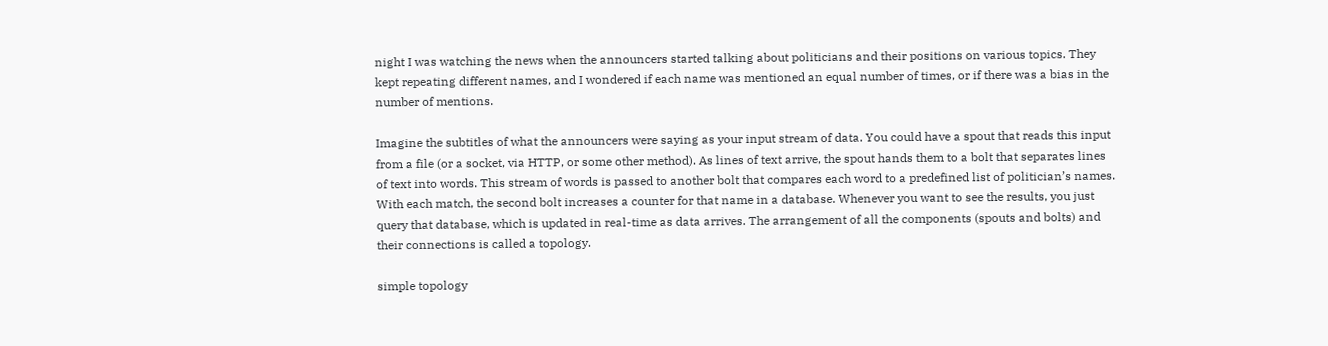night I was watching the news when the announcers started talking about politicians and their positions on various topics. They kept repeating different names, and I wondered if each name was mentioned an equal number of times, or if there was a bias in the number of mentions.

Imagine the subtitles of what the announcers were saying as your input stream of data. You could have a spout that reads this input from a file (or a socket, via HTTP, or some other method). As lines of text arrive, the spout hands them to a bolt that separates lines of text into words. This stream of words is passed to another bolt that compares each word to a predefined list of politician’s names. With each match, the second bolt increases a counter for that name in a database. Whenever you want to see the results, you just query that database, which is updated in real-time as data arrives. The arrangement of all the components (spouts and bolts) and their connections is called a topology.

simple topology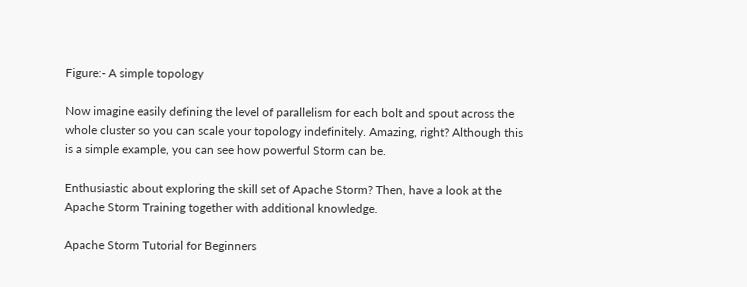Figure:- A simple topology

Now imagine easily defining the level of parallelism for each bolt and spout across the whole cluster so you can scale your topology indefinitely. Amazing, right? Although this is a simple example, you can see how powerful Storm can be.

Enthusiastic about exploring the skill set of Apache Storm? Then, have a look at the Apache Storm Training together with additional knowledge.

Apache Storm Tutorial for Beginners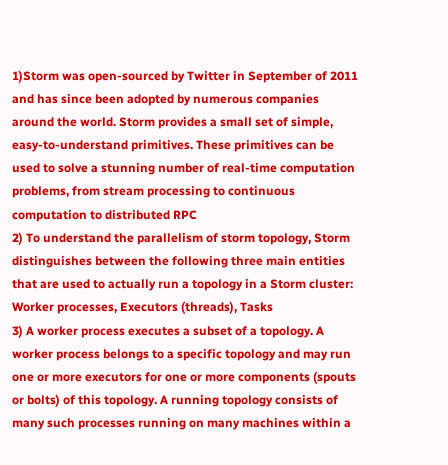1)Storm was open-sourced by Twitter in September of 2011 and has since been adopted by numerous companies around the world. Storm provides a small set of simple, easy-to-understand primitives. These primitives can be used to solve a stunning number of real-time computation problems, from stream processing to continuous computation to distributed RPC
2) To understand the parallelism of storm topology, Storm distinguishes between the following three main entities that are used to actually run a topology in a Storm cluster: Worker processes, Executors (threads), Tasks
3) A worker process executes a subset of a topology. A worker process belongs to a specific topology and may run one or more executors for one or more components (spouts or bolts) of this topology. A running topology consists of many such processes running on many machines within a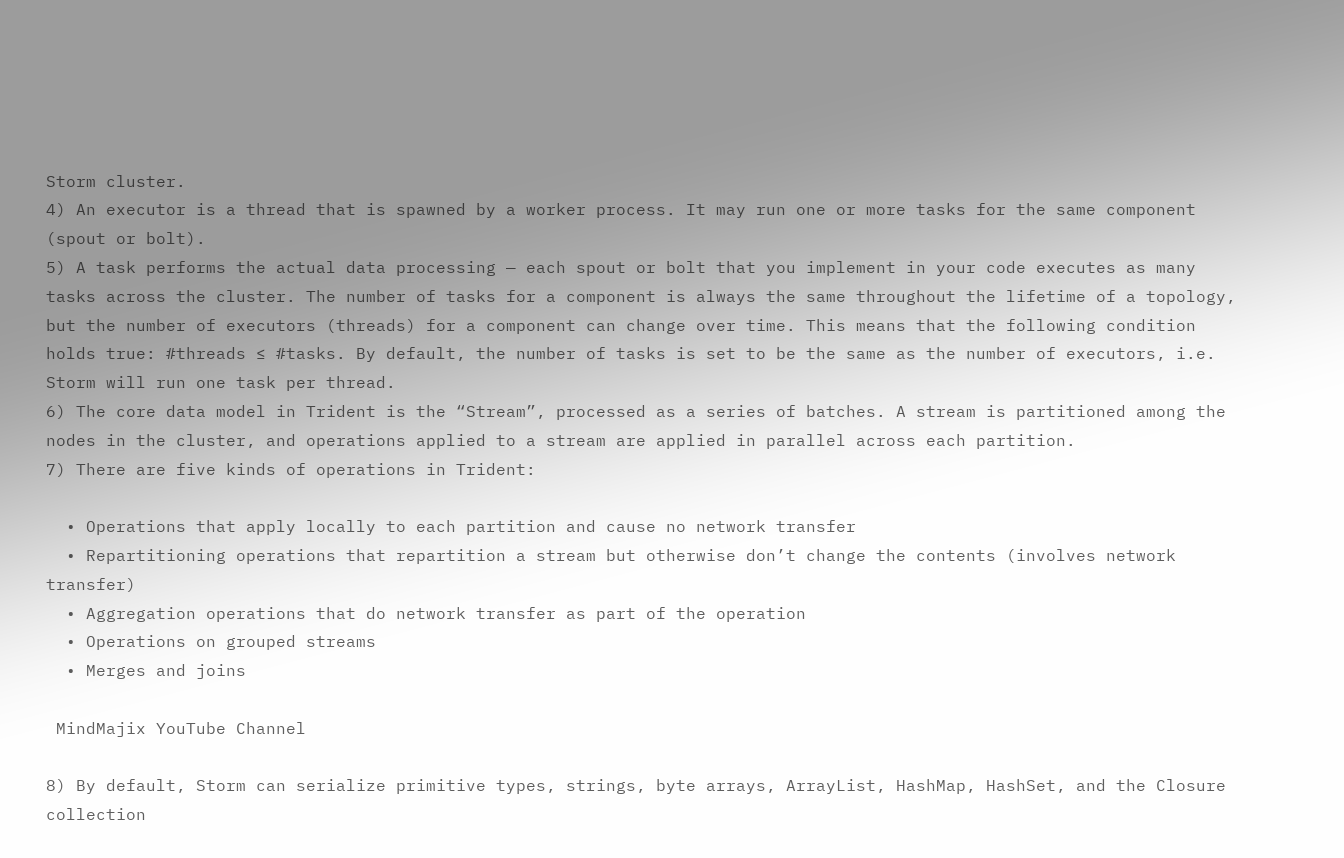Storm cluster.
4) An executor is a thread that is spawned by a worker process. It may run one or more tasks for the same component (spout or bolt).
5) A task performs the actual data processing — each spout or bolt that you implement in your code executes as many tasks across the cluster. The number of tasks for a component is always the same throughout the lifetime of a topology, but the number of executors (threads) for a component can change over time. This means that the following condition holds true: #threads ≤ #tasks. By default, the number of tasks is set to be the same as the number of executors, i.e. Storm will run one task per thread.
6) The core data model in Trident is the “Stream”, processed as a series of batches. A stream is partitioned among the nodes in the cluster, and operations applied to a stream are applied in parallel across each partition.
7) There are five kinds of operations in Trident:

  • Operations that apply locally to each partition and cause no network transfer
  • Repartitioning operations that repartition a stream but otherwise don’t change the contents (involves network transfer)
  • Aggregation operations that do network transfer as part of the operation
  • Operations on grouped streams
  • Merges and joins

 MindMajix YouTube Channel

8) By default, Storm can serialize primitive types, strings, byte arrays, ArrayList, HashMap, HashSet, and the Closure collection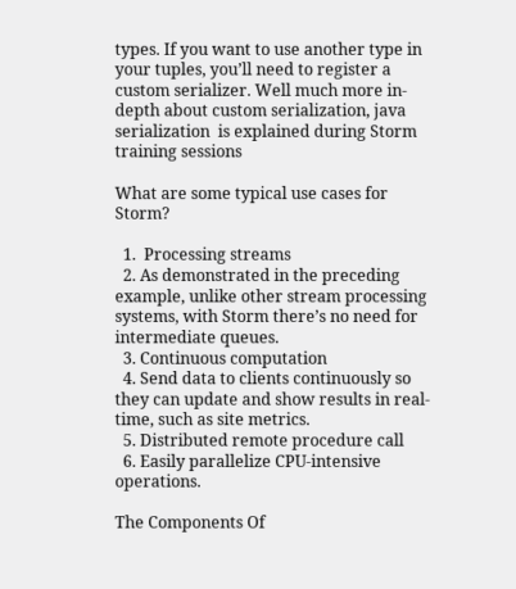types. If you want to use another type in your tuples, you’ll need to register a custom serializer. Well much more in-depth about custom serialization, java serialization  is explained during Storm training sessions

What are some typical use cases for Storm?

  1.  Processing streams
  2. As demonstrated in the preceding example, unlike other stream processing systems, with Storm there’s no need for intermediate queues.
  3. Continuous computation
  4. Send data to clients continuously so they can update and show results in real-time, such as site metrics.
  5. Distributed remote procedure call
  6. Easily parallelize CPU-intensive operations.

The Components Of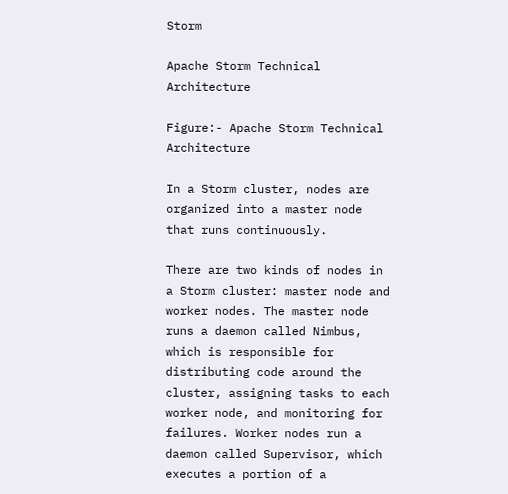Storm

Apache Storm Technical Architecture

Figure:- Apache Storm Technical Architecture

In a Storm cluster, nodes are organized into a master node that runs continuously.

There are two kinds of nodes in a Storm cluster: master node and worker nodes. The master node runs a daemon called Nimbus, which is responsible for distributing code around the cluster, assigning tasks to each worker node, and monitoring for failures. Worker nodes run a daemon called Supervisor, which executes a portion of a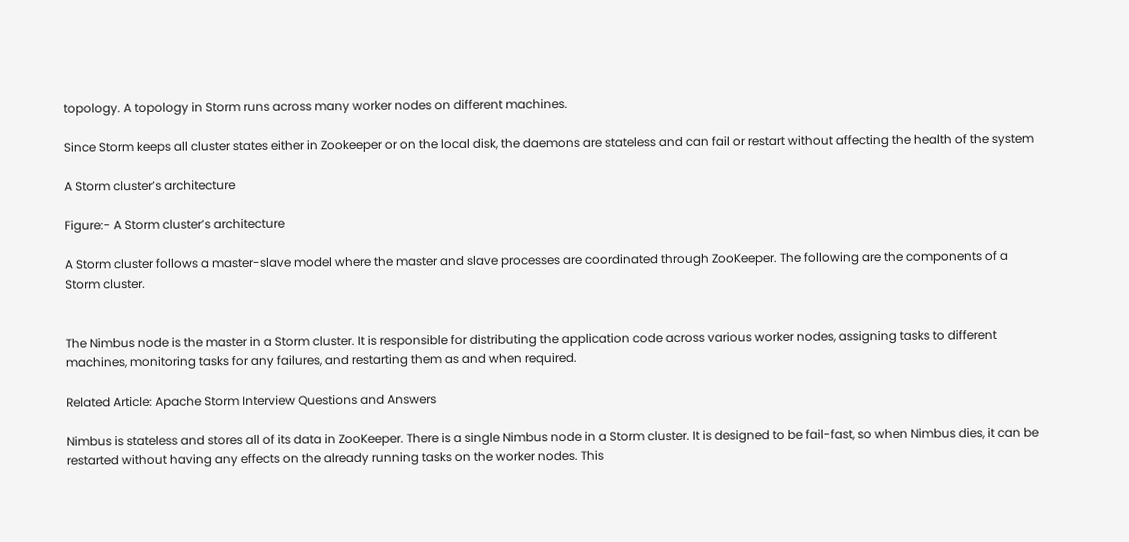topology. A topology in Storm runs across many worker nodes on different machines.

Since Storm keeps all cluster states either in Zookeeper or on the local disk, the daemons are stateless and can fail or restart without affecting the health of the system

A Storm cluster’s architecture

Figure:- A Storm cluster’s architecture

A Storm cluster follows a master-slave model where the master and slave processes are coordinated through ZooKeeper. The following are the components of a Storm cluster.


The Nimbus node is the master in a Storm cluster. It is responsible for distributing the application code across various worker nodes, assigning tasks to different machines, monitoring tasks for any failures, and restarting them as and when required.

Related Article: Apache Storm Interview Questions and Answers

Nimbus is stateless and stores all of its data in ZooKeeper. There is a single Nimbus node in a Storm cluster. It is designed to be fail-fast, so when Nimbus dies, it can be restarted without having any effects on the already running tasks on the worker nodes. This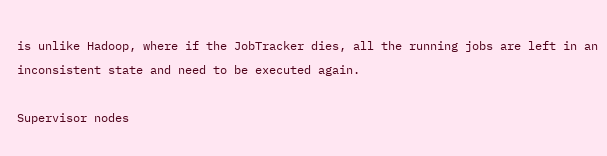is unlike Hadoop, where if the JobTracker dies, all the running jobs are left in an inconsistent state and need to be executed again.

Supervisor nodes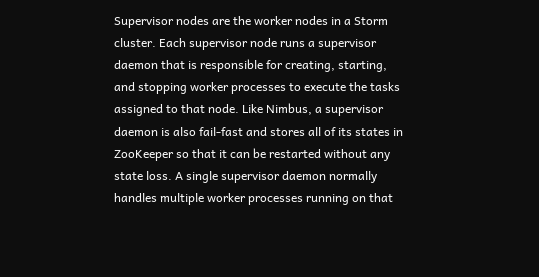Supervisor nodes are the worker nodes in a Storm cluster. Each supervisor node runs a supervisor daemon that is responsible for creating, starting, and stopping worker processes to execute the tasks assigned to that node. Like Nimbus, a supervisor daemon is also fail-fast and stores all of its states in ZooKeeper so that it can be restarted without any state loss. A single supervisor daemon normally handles multiple worker processes running on that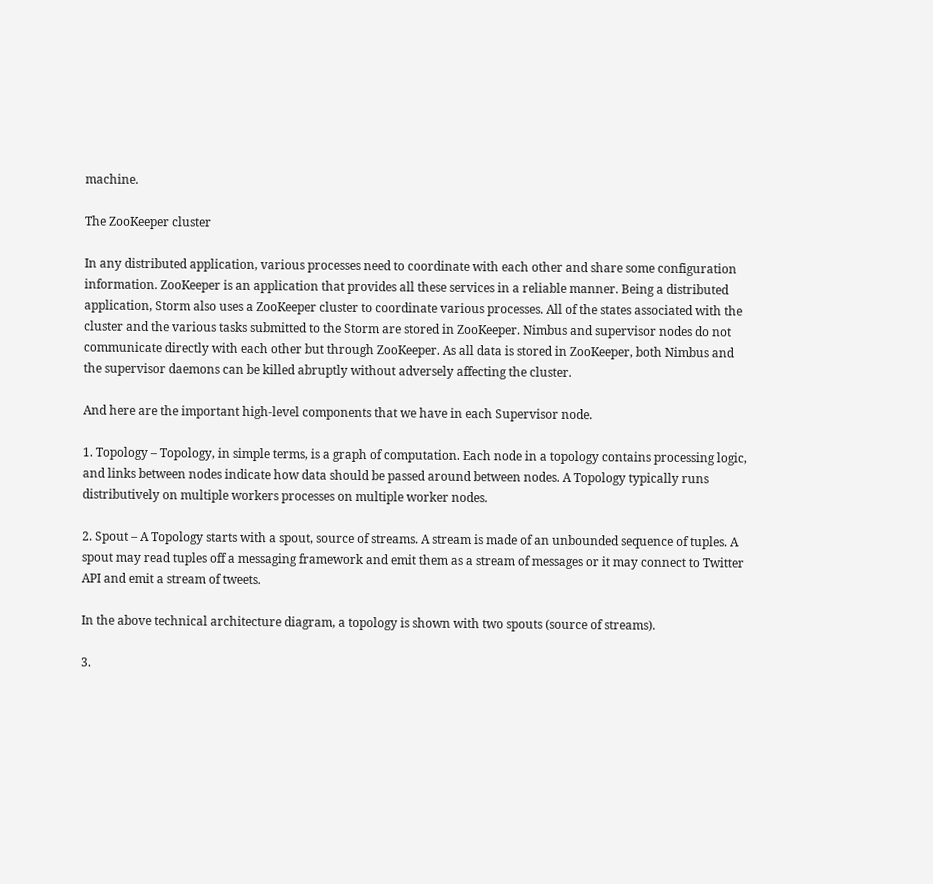machine.

The ZooKeeper cluster

In any distributed application, various processes need to coordinate with each other and share some configuration information. ZooKeeper is an application that provides all these services in a reliable manner. Being a distributed application, Storm also uses a ZooKeeper cluster to coordinate various processes. All of the states associated with the cluster and the various tasks submitted to the Storm are stored in ZooKeeper. Nimbus and supervisor nodes do not communicate directly with each other but through ZooKeeper. As all data is stored in ZooKeeper, both Nimbus and the supervisor daemons can be killed abruptly without adversely affecting the cluster.

And here are the important high-level components that we have in each Supervisor node.

1. Topology – Topology, in simple terms, is a graph of computation. Each node in a topology contains processing logic, and links between nodes indicate how data should be passed around between nodes. A Topology typically runs distributively on multiple workers processes on multiple worker nodes.

2. Spout – A Topology starts with a spout, source of streams. A stream is made of an unbounded sequence of tuples. A spout may read tuples off a messaging framework and emit them as a stream of messages or it may connect to Twitter API and emit a stream of tweets.

In the above technical architecture diagram, a topology is shown with two spouts (source of streams).

3.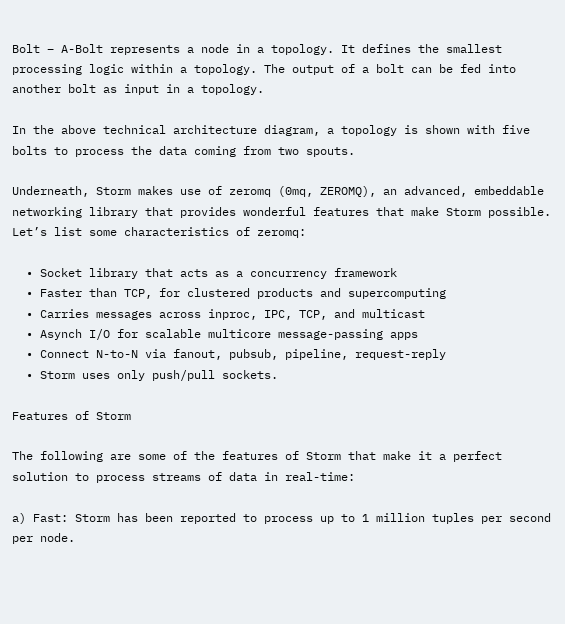Bolt – A-Bolt represents a node in a topology. It defines the smallest processing logic within a topology. The output of a bolt can be fed into another bolt as input in a topology.

In the above technical architecture diagram, a topology is shown with five bolts to process the data coming from two spouts.

Underneath, Storm makes use of zeromq (0mq, ZEROMQ), an advanced, embeddable networking library that provides wonderful features that make Storm possible. Let’s list some characteristics of zeromq:

  • Socket library that acts as a concurrency framework
  • Faster than TCP, for clustered products and supercomputing
  • Carries messages across inproc, IPC, TCP, and multicast
  • Asynch I/O for scalable multicore message-passing apps
  • Connect N-to-N via fanout, pubsub, pipeline, request-reply
  • Storm uses only push/pull sockets.

Features of Storm

The following are some of the features of Storm that make it a perfect solution to process streams of data in real-time:

a) Fast: Storm has been reported to process up to 1 million tuples per second per node.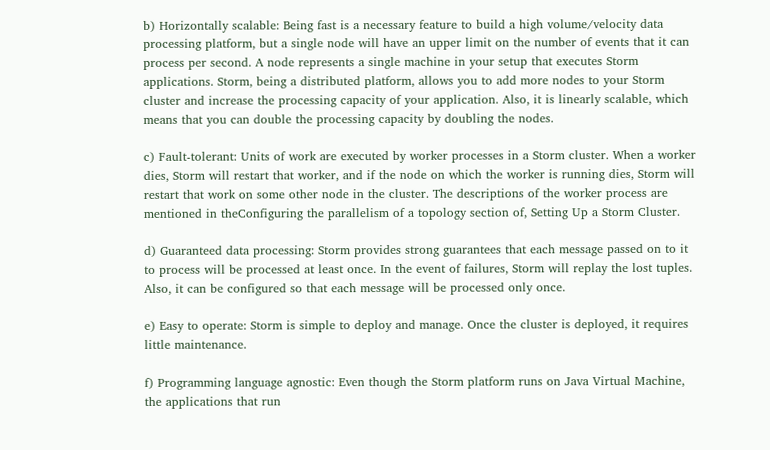b) Horizontally scalable: Being fast is a necessary feature to build a high volume/velocity data processing platform, but a single node will have an upper limit on the number of events that it can process per second. A node represents a single machine in your setup that executes Storm applications. Storm, being a distributed platform, allows you to add more nodes to your Storm cluster and increase the processing capacity of your application. Also, it is linearly scalable, which means that you can double the processing capacity by doubling the nodes.

c) Fault-tolerant: Units of work are executed by worker processes in a Storm cluster. When a worker dies, Storm will restart that worker, and if the node on which the worker is running dies, Storm will restart that work on some other node in the cluster. The descriptions of the worker process are mentioned in theConfiguring the parallelism of a topology section of, Setting Up a Storm Cluster.

d) Guaranteed data processing: Storm provides strong guarantees that each message passed on to it to process will be processed at least once. In the event of failures, Storm will replay the lost tuples. Also, it can be configured so that each message will be processed only once.

e) Easy to operate: Storm is simple to deploy and manage. Once the cluster is deployed, it requires little maintenance.

f) Programming language agnostic: Even though the Storm platform runs on Java Virtual Machine, the applications that run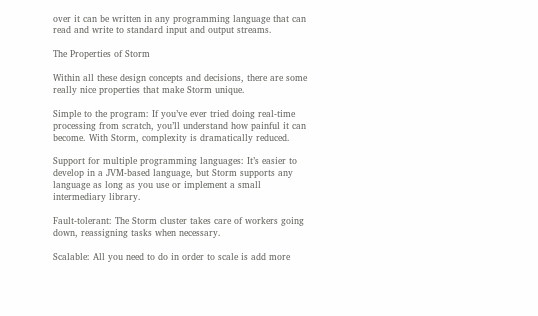over it can be written in any programming language that can read and write to standard input and output streams.

The Properties of Storm

Within all these design concepts and decisions, there are some really nice properties that make Storm unique.

Simple to the program: If you’ve ever tried doing real-time processing from scratch, you’ll understand how painful it can become. With Storm, complexity is dramatically reduced.

Support for multiple programming languages: It’s easier to develop in a JVM-based language, but Storm supports any language as long as you use or implement a small intermediary library.

Fault-tolerant: The Storm cluster takes care of workers going down, reassigning tasks when necessary.

Scalable: All you need to do in order to scale is add more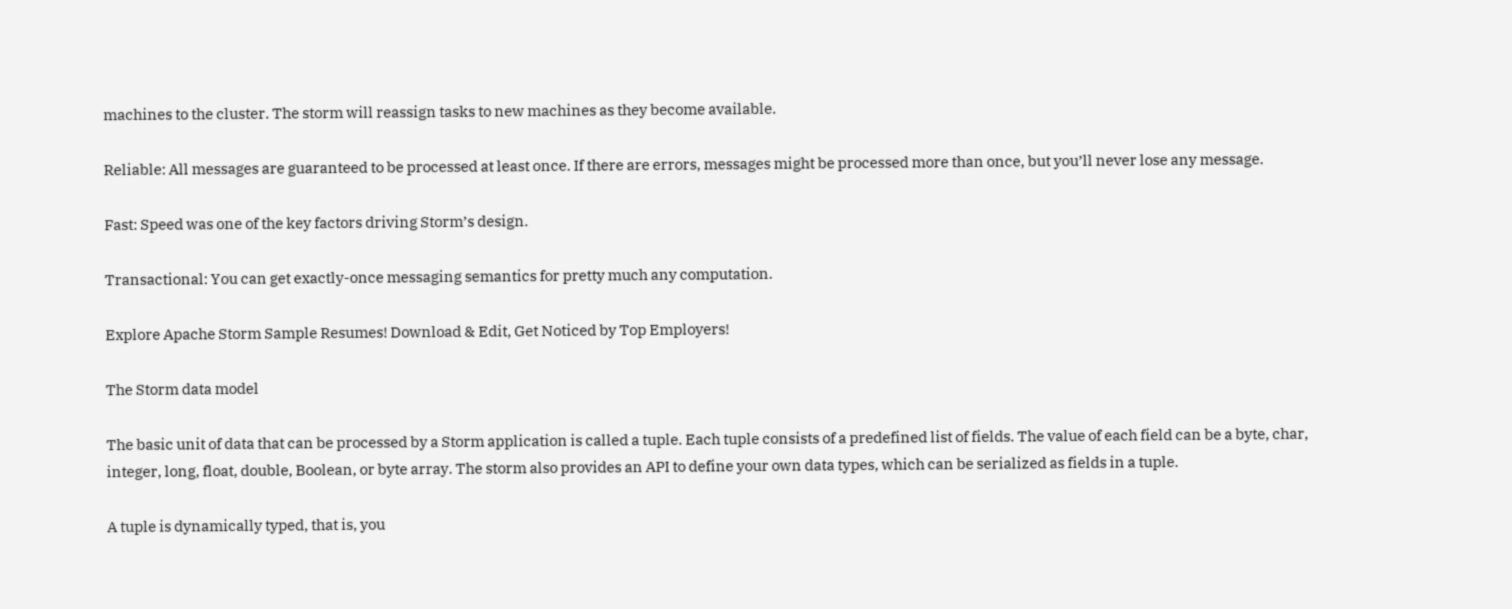machines to the cluster. The storm will reassign tasks to new machines as they become available.

Reliable: All messages are guaranteed to be processed at least once. If there are errors, messages might be processed more than once, but you’ll never lose any message.

Fast: Speed was one of the key factors driving Storm’s design.

Transactional: You can get exactly-once messaging semantics for pretty much any computation.

Explore Apache Storm Sample Resumes! Download & Edit, Get Noticed by Top Employers!

The Storm data model

The basic unit of data that can be processed by a Storm application is called a tuple. Each tuple consists of a predefined list of fields. The value of each field can be a byte, char, integer, long, float, double, Boolean, or byte array. The storm also provides an API to define your own data types, which can be serialized as fields in a tuple.

A tuple is dynamically typed, that is, you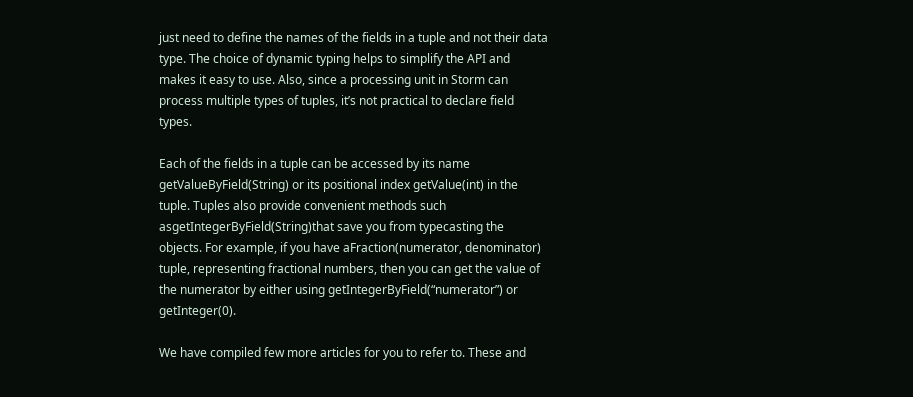just need to define the names of the fields in a tuple and not their data type. The choice of dynamic typing helps to simplify the API and makes it easy to use. Also, since a processing unit in Storm can process multiple types of tuples, it’s not practical to declare field types.

Each of the fields in a tuple can be accessed by its name getValueByField(String) or its positional index getValue(int) in the tuple. Tuples also provide convenient methods such asgetIntegerByField(String)that save you from typecasting the objects. For example, if you have aFraction(numerator, denominator) tuple, representing fractional numbers, then you can get the value of the numerator by either using getIntegerByField(“numerator”) or getInteger(0).

We have compiled few more articles for you to refer to. These and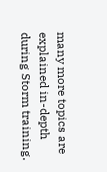many more topics are explained in-depth during Storm training.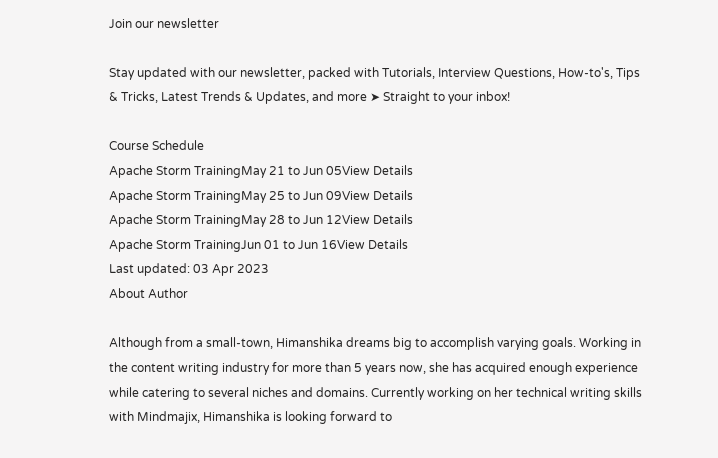Join our newsletter

Stay updated with our newsletter, packed with Tutorials, Interview Questions, How-to's, Tips & Tricks, Latest Trends & Updates, and more ➤ Straight to your inbox!

Course Schedule
Apache Storm TrainingMay 21 to Jun 05View Details
Apache Storm TrainingMay 25 to Jun 09View Details
Apache Storm TrainingMay 28 to Jun 12View Details
Apache Storm TrainingJun 01 to Jun 16View Details
Last updated: 03 Apr 2023
About Author

Although from a small-town, Himanshika dreams big to accomplish varying goals. Working in the content writing industry for more than 5 years now, she has acquired enough experience while catering to several niches and domains. Currently working on her technical writing skills with Mindmajix, Himanshika is looking forward to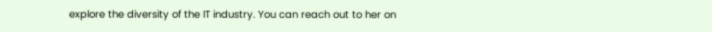explore the diversity of the IT industry. You can reach out to her on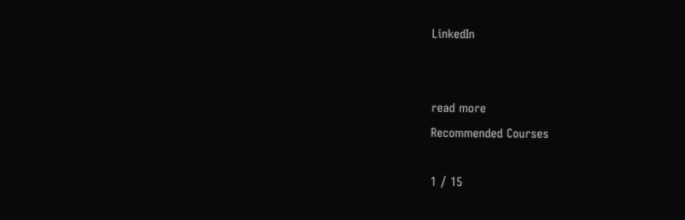LinkedIn


read more
Recommended Courses

1 / 15